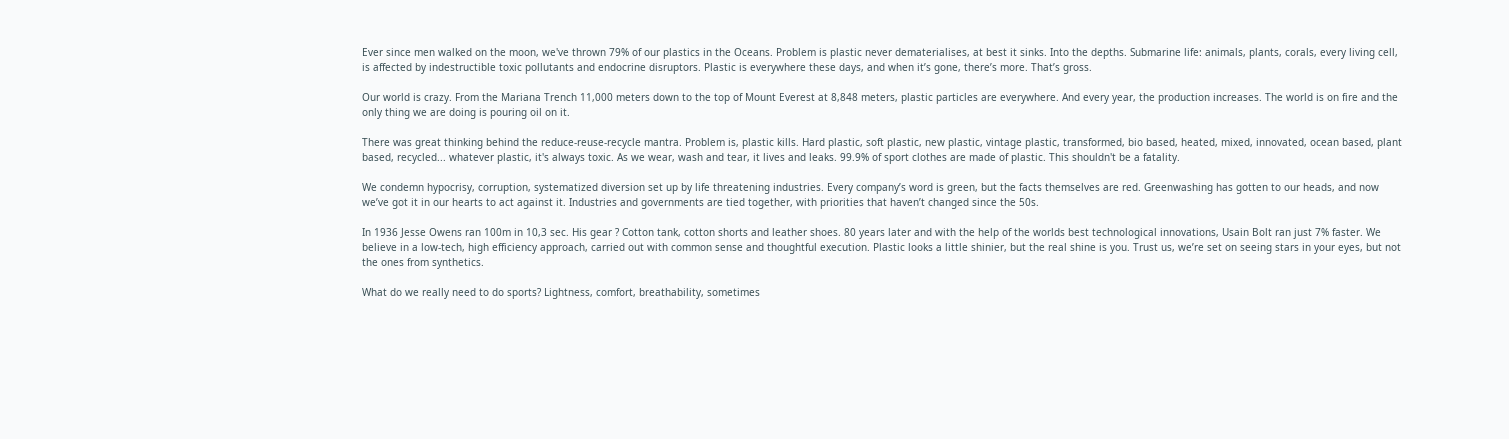Ever since men walked on the moon, we've thrown 79% of our plastics in the Oceans. Problem is plastic never dematerialises, at best it sinks. Into the depths. Submarine life: animals, plants, corals, every living cell, is affected by indestructible toxic pollutants and endocrine disruptors. Plastic is everywhere these days, and when it’s gone, there’s more. That’s gross.

Our world is crazy. From the Mariana Trench 11,000 meters down to the top of Mount Everest at 8,848 meters, plastic particles are everywhere. And every year, the production increases. The world is on fire and the only thing we are doing is pouring oil on it.

There was great thinking behind the reduce-reuse-recycle mantra. Problem is, plastic kills. Hard plastic, soft plastic, new plastic, vintage plastic, transformed, bio based, heated, mixed, innovated, ocean based, plant based, recycled... whatever plastic, it's always toxic. As we wear, wash and tear, it lives and leaks. 99.9% of sport clothes are made of plastic. This shouldn't be a fatality.

We condemn hypocrisy, corruption, systematized diversion set up by life threatening industries. Every company’s word is green, but the facts themselves are red. Greenwashing has gotten to our heads, and now we’ve got it in our hearts to act against it. Industries and governments are tied together, with priorities that haven’t changed since the 50s.

In 1936 Jesse Owens ran 100m in 10,3 sec. His gear ? Cotton tank, cotton shorts and leather shoes. 80 years later and with the help of the worlds best technological innovations, Usain Bolt ran just 7% faster. We believe in a low-tech, high efficiency approach, carried out with common sense and thoughtful execution. Plastic looks a little shinier, but the real shine is you. Trust us, we’re set on seeing stars in your eyes, but not the ones from synthetics.

What do we really need to do sports? Lightness, comfort, breathability, sometimes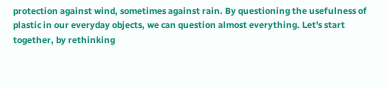protection against wind, sometimes against rain. By questioning the usefulness of plastic in our everyday objects, we can question almost everything. Let's start together, by rethinking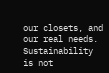our closets, and our real needs. Sustainability is not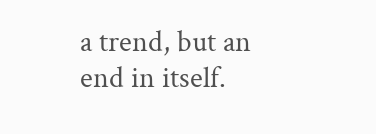a trend, but an end in itself.